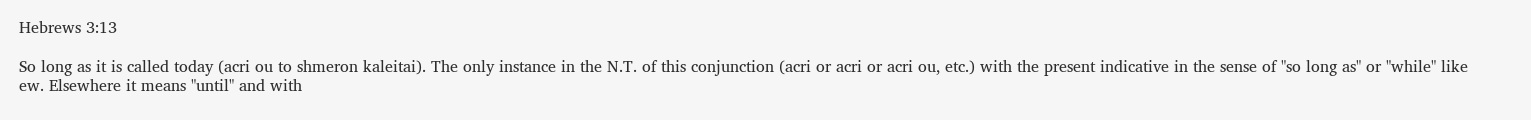Hebrews 3:13

So long as it is called today (acri ou to shmeron kaleitai). The only instance in the N.T. of this conjunction (acri or acri or acri ou, etc.) with the present indicative in the sense of "so long as" or "while" like ew. Elsewhere it means "until" and with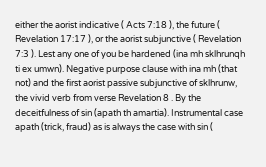either the aorist indicative ( Acts 7:18 ), the future ( Revelation 17:17 ), or the aorist subjunctive ( Revelation 7:3 ). Lest any one of you be hardened (ina mh sklhrunqh ti ex umwn). Negative purpose clause with ina mh (that not) and the first aorist passive subjunctive of sklhrunw, the vivid verb from verse Revelation 8 . By the deceitfulness of sin (apath th amartia). Instrumental case apath (trick, fraud) as is always the case with sin (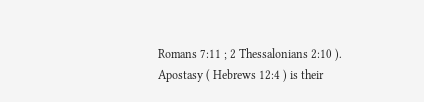Romans 7:11 ; 2 Thessalonians 2:10 ). Apostasy ( Hebrews 12:4 ) is their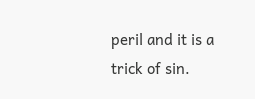peril and it is a trick of sin.